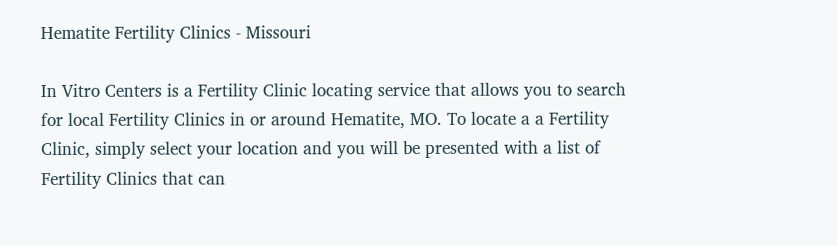Hematite Fertility Clinics - Missouri

In Vitro Centers is a Fertility Clinic locating service that allows you to search for local Fertility Clinics in or around Hematite, MO. To locate a a Fertility Clinic, simply select your location and you will be presented with a list of Fertility Clinics that can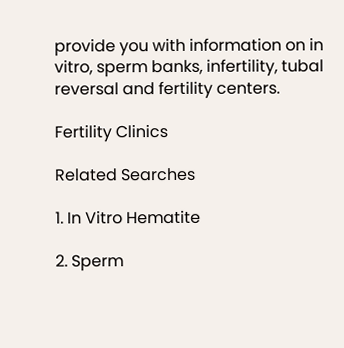provide you with information on in vitro, sperm banks, infertility, tubal reversal and fertility centers.

Fertility Clinics

Related Searches

1. In Vitro Hematite

2. Sperm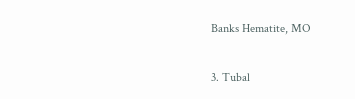Banks Hematite, MO

3. Tubal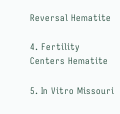Reversal Hematite

4. Fertility Centers Hematite

5. In Vitro Missouri